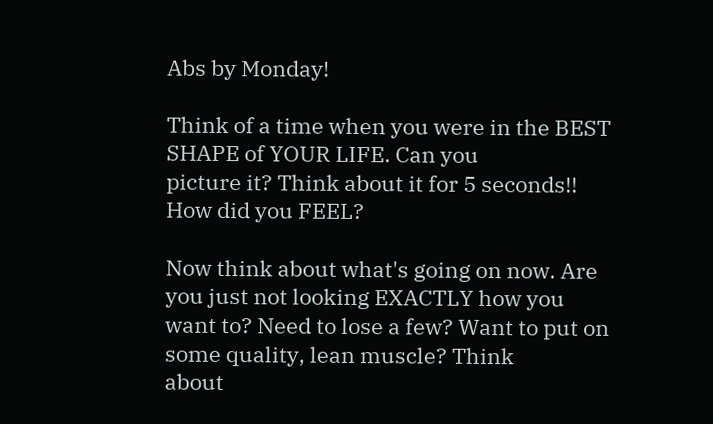Abs by Monday!

Think of a time when you were in the BEST SHAPE of YOUR LIFE. Can you
picture it? Think about it for 5 seconds!!
How did you FEEL?

Now think about what's going on now. Are you just not looking EXACTLY how you
want to? Need to lose a few? Want to put on some quality, lean muscle? Think
about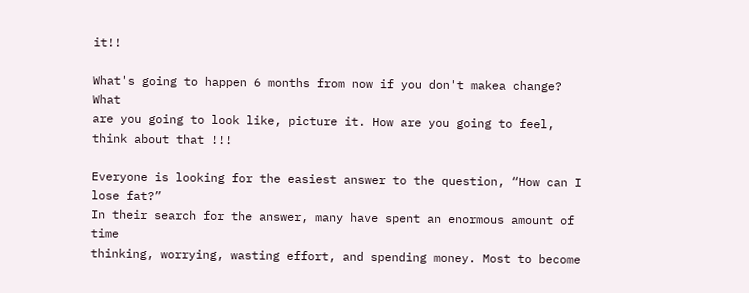it!!

What's going to happen 6 months from now if you don't makea change? What
are you going to look like, picture it. How are you going to feel, think about that !!!

Everyone is looking for the easiest answer to the question, “How can I lose fat?”
In their search for the answer, many have spent an enormous amount of time
thinking, worrying, wasting effort, and spending money. Most to become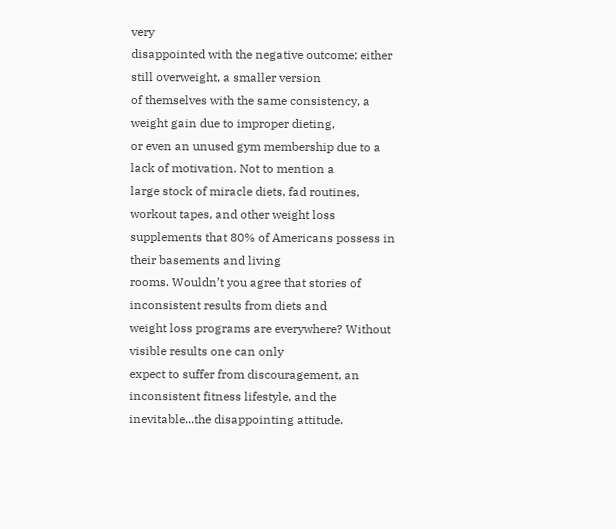very
disappointed with the negative outcome; either still overweight, a smaller version
of themselves with the same consistency, a weight gain due to improper dieting,
or even an unused gym membership due to a lack of motivation. Not to mention a
large stock of miracle diets, fad routines, workout tapes, and other weight loss
supplements that 80% of Americans possess in their basements and living
rooms. Wouldn’t you agree that stories of inconsistent results from diets and
weight loss programs are everywhere? Without visible results one can only
expect to suffer from discouragement, an inconsistent fitness lifestyle, and the
inevitable...the disappointing attitude.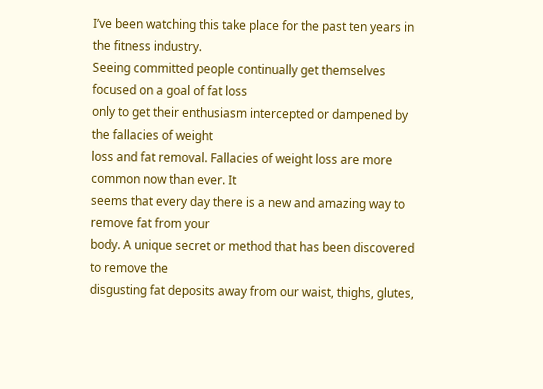I’ve been watching this take place for the past ten years in the fitness industry.
Seeing committed people continually get themselves focused on a goal of fat loss
only to get their enthusiasm intercepted or dampened by the fallacies of weight
loss and fat removal. Fallacies of weight loss are more common now than ever. It
seems that every day there is a new and amazing way to remove fat from your
body. A unique secret or method that has been discovered to remove the
disgusting fat deposits away from our waist, thighs, glutes,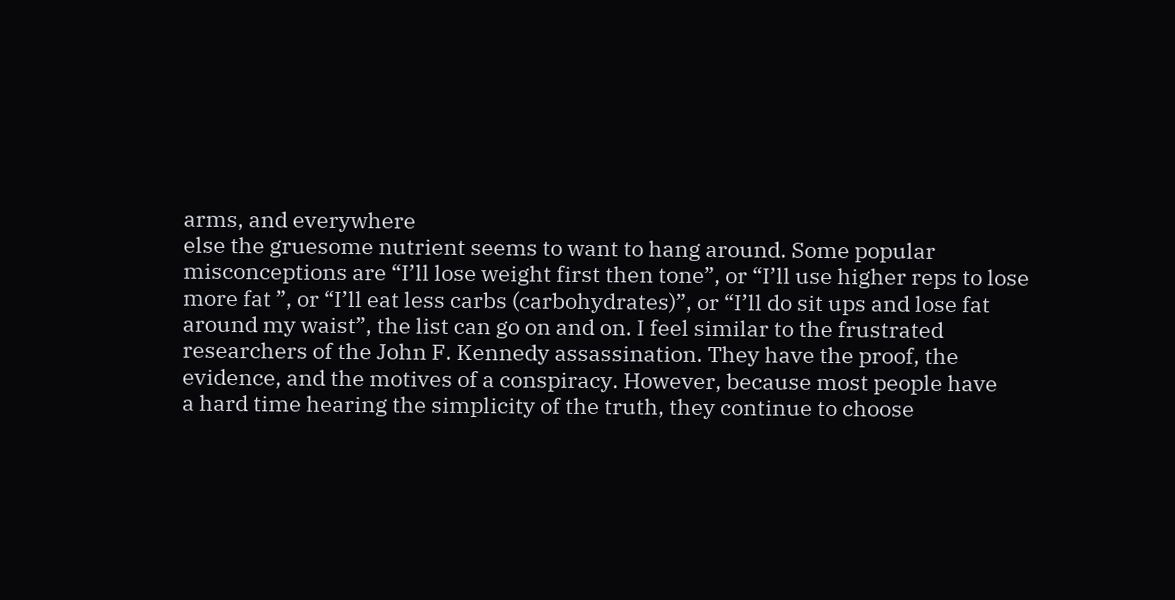arms, and everywhere
else the gruesome nutrient seems to want to hang around. Some popular
misconceptions are “I’ll lose weight first then tone”, or “I’ll use higher reps to lose
more fat ”, or “I’ll eat less carbs (carbohydrates)”, or “I’ll do sit ups and lose fat
around my waist”, the list can go on and on. I feel similar to the frustrated
researchers of the John F. Kennedy assassination. They have the proof, the
evidence, and the motives of a conspiracy. However, because most people have
a hard time hearing the simplicity of the truth, they continue to choose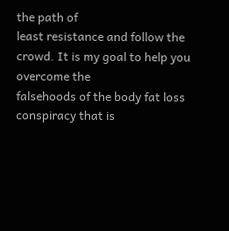the path of
least resistance and follow the crowd. It is my goal to help you overcome the
falsehoods of the body fat loss conspiracy that is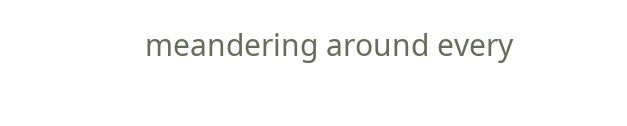meandering around every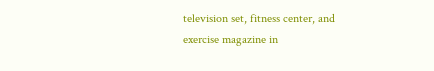television set, fitness center, and exercise magazine in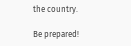the country.

Be prepared!